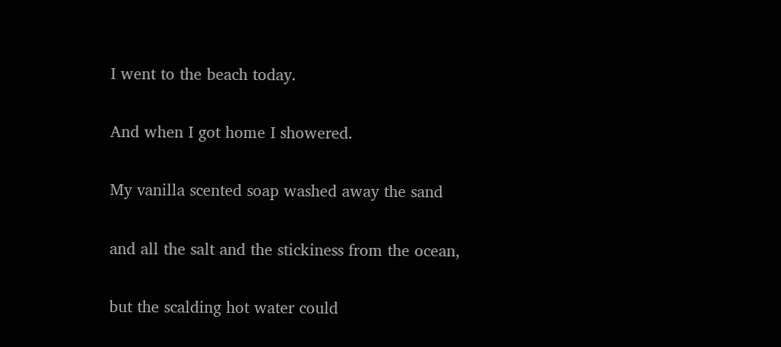I went to the beach today.

And when I got home I showered.

My vanilla scented soap washed away the sand

and all the salt and the stickiness from the ocean,

but the scalding hot water could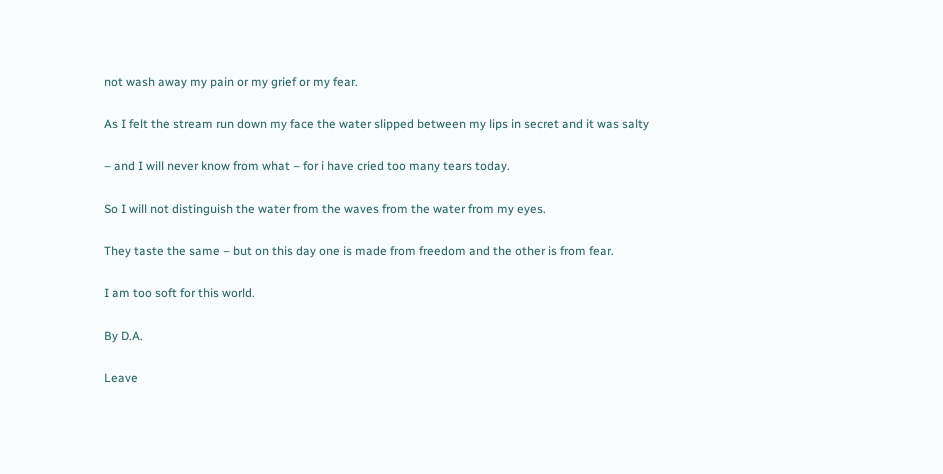not wash away my pain or my grief or my fear.

As I felt the stream run down my face the water slipped between my lips in secret and it was salty

– and I will never know from what – for i have cried too many tears today.

So I will not distinguish the water from the waves from the water from my eyes.

They taste the same – but on this day one is made from freedom and the other is from fear.

I am too soft for this world.

By D.A.

Leave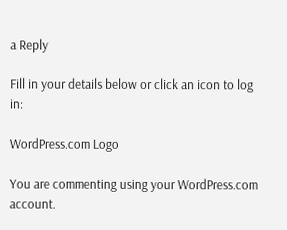a Reply

Fill in your details below or click an icon to log in:

WordPress.com Logo

You are commenting using your WordPress.com account.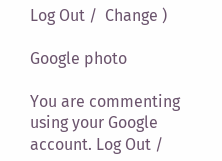Log Out /  Change )

Google photo

You are commenting using your Google account. Log Out /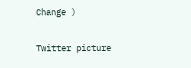Change )

Twitter picture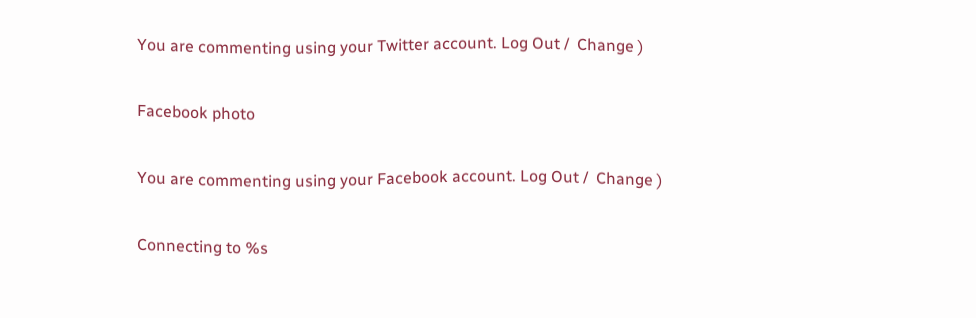You are commenting using your Twitter account. Log Out /  Change )

Facebook photo

You are commenting using your Facebook account. Log Out /  Change )

Connecting to %s